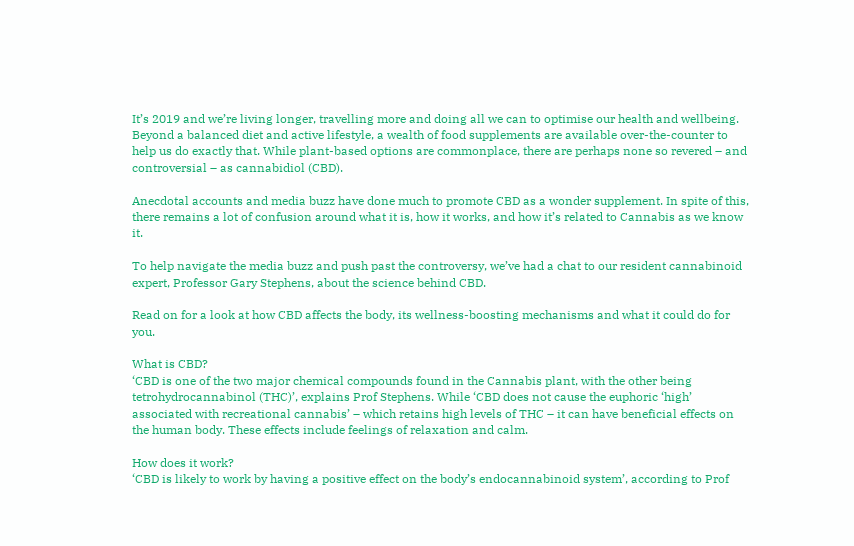It’s 2019 and we’re living longer, travelling more and doing all we can to optimise our health and wellbeing. Beyond a balanced diet and active lifestyle, a wealth of food supplements are available over-the-counter to help us do exactly that. While plant-based options are commonplace, there are perhaps none so revered – and controversial – as cannabidiol (CBD).

Anecdotal accounts and media buzz have done much to promote CBD as a wonder supplement. In spite of this, there remains a lot of confusion around what it is, how it works, and how it’s related to Cannabis as we know it.

To help navigate the media buzz and push past the controversy, we’ve had a chat to our resident cannabinoid expert, Professor Gary Stephens, about the science behind CBD.

Read on for a look at how CBD affects the body, its wellness-boosting mechanisms and what it could do for you.

What is CBD?
‘CBD is one of the two major chemical compounds found in the Cannabis plant, with the other being tetrohydrocannabinol (THC)’, explains Prof Stephens. While ‘CBD does not cause the euphoric ‘high’ associated with recreational cannabis’ – which retains high levels of THC – it can have beneficial effects on the human body. These effects include feelings of relaxation and calm.

How does it work?
‘CBD is likely to work by having a positive effect on the body’s endocannabinoid system’, according to Prof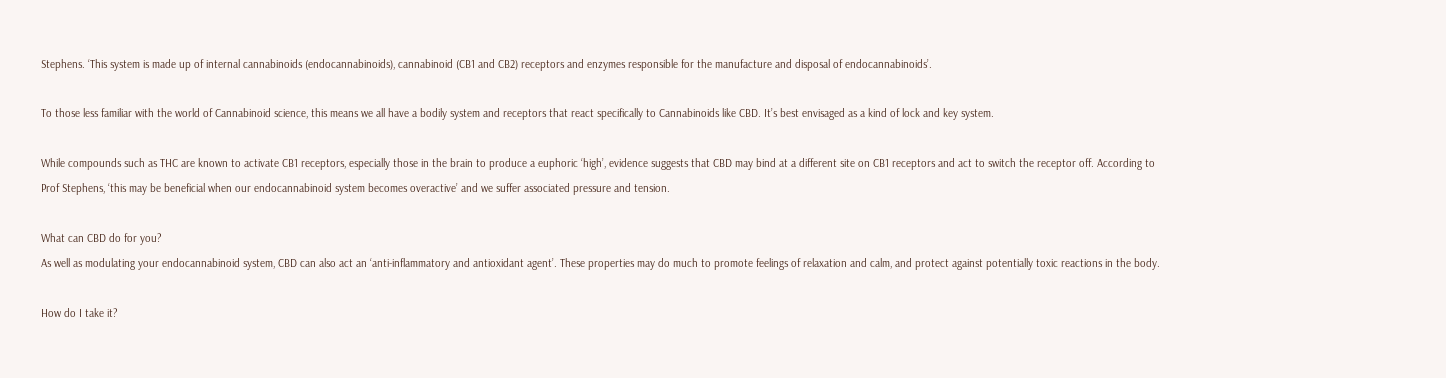Stephens. ‘This system is made up of internal cannabinoids (endocannabinoids), cannabinoid (CB1 and CB2) receptors and enzymes responsible for the manufacture and disposal of endocannabinoids’.

To those less familiar with the world of Cannabinoid science, this means we all have a bodily system and receptors that react specifically to Cannabinoids like CBD. It’s best envisaged as a kind of lock and key system.

While compounds such as THC are known to activate CB1 receptors, especially those in the brain to produce a euphoric ‘high’, evidence suggests that CBD may bind at a different site on CB1 receptors and act to switch the receptor off. According to Prof Stephens, ‘this may be beneficial when our endocannabinoid system becomes overactive’ and we suffer associated pressure and tension.

What can CBD do for you?
As well as modulating your endocannabinoid system, CBD can also act an ‘anti-inflammatory and antioxidant agent’. These properties may do much to promote feelings of relaxation and calm, and protect against potentially toxic reactions in the body.

How do I take it?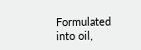Formulated into oil,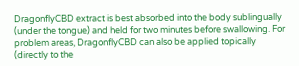DragonflyCBD extract is best absorbed into the body sublingually (under the tongue) and held for two minutes before swallowing. For problem areas, DragonflyCBD can also be applied topically (directly to the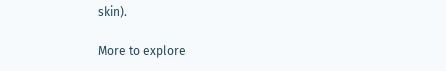skin).

More to explore